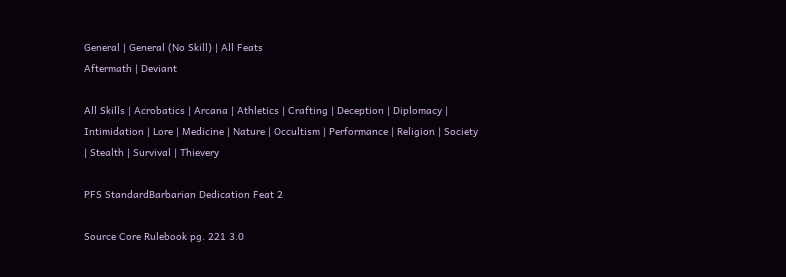General | General (No Skill) | All Feats
Aftermath | Deviant

All Skills | Acrobatics | Arcana | Athletics | Crafting | Deception | Diplomacy | Intimidation | Lore | Medicine | Nature | Occultism | Performance | Religion | Society | Stealth | Survival | Thievery

PFS StandardBarbarian Dedication Feat 2

Source Core Rulebook pg. 221 3.0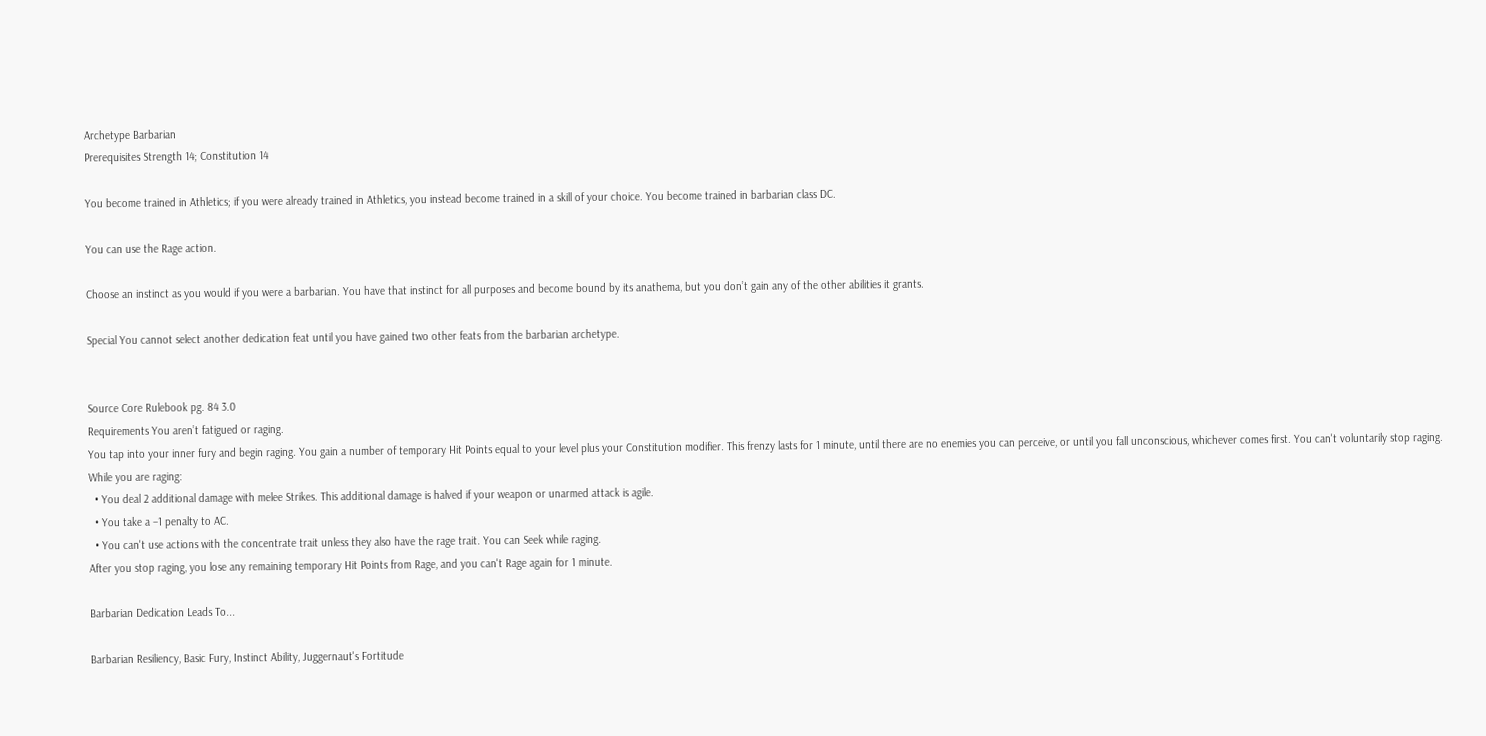Archetype Barbarian
Prerequisites Strength 14; Constitution 14

You become trained in Athletics; if you were already trained in Athletics, you instead become trained in a skill of your choice. You become trained in barbarian class DC.

You can use the Rage action.

Choose an instinct as you would if you were a barbarian. You have that instinct for all purposes and become bound by its anathema, but you don’t gain any of the other abilities it grants.

Special You cannot select another dedication feat until you have gained two other feats from the barbarian archetype.


Source Core Rulebook pg. 84 3.0
Requirements You aren’t fatigued or raging.
You tap into your inner fury and begin raging. You gain a number of temporary Hit Points equal to your level plus your Constitution modifier. This frenzy lasts for 1 minute, until there are no enemies you can perceive, or until you fall unconscious, whichever comes first. You can't voluntarily stop raging. While you are raging:
  • You deal 2 additional damage with melee Strikes. This additional damage is halved if your weapon or unarmed attack is agile.
  • You take a –1 penalty to AC.
  • You can't use actions with the concentrate trait unless they also have the rage trait. You can Seek while raging.
After you stop raging, you lose any remaining temporary Hit Points from Rage, and you can't Rage again for 1 minute.

Barbarian Dedication Leads To...

Barbarian Resiliency, Basic Fury, Instinct Ability, Juggernaut's Fortitude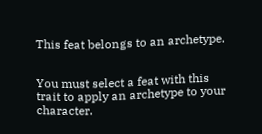This feat belongs to an archetype.


You must select a feat with this trait to apply an archetype to your character.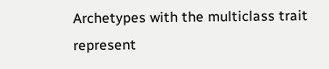Archetypes with the multiclass trait represent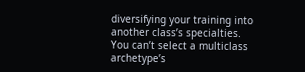diversifying your training into another class’s specialties. You can’t select a multiclass archetype’s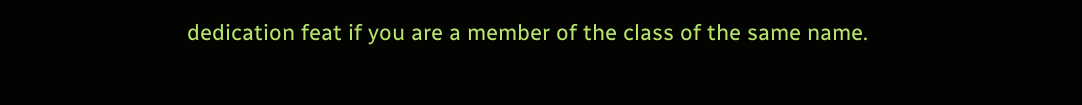dedication feat if you are a member of the class of the same name.